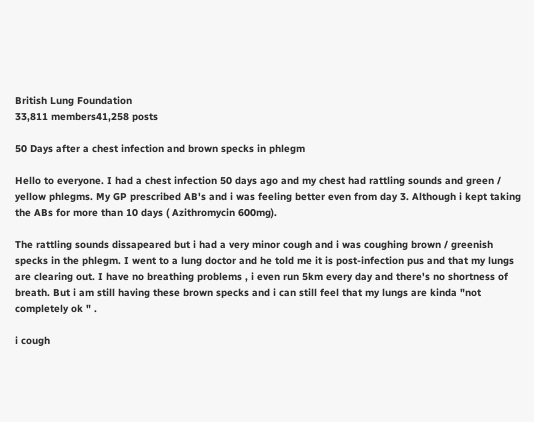British Lung Foundation
33,811 members41,258 posts

50 Days after a chest infection and brown specks in phlegm

Hello to everyone. I had a chest infection 50 days ago and my chest had rattling sounds and green / yellow phlegms. My GP prescribed AB's and i was feeling better even from day 3. Although i kept taking the ABs for more than 10 days ( Azithromycin 600mg).

The rattling sounds dissapeared but i had a very minor cough and i was coughing brown / greenish specks in the phlegm. I went to a lung doctor and he told me it is post-infection pus and that my lungs are clearing out. I have no breathing problems , i even run 5km every day and there's no shortness of breath. But i am still having these brown specks and i can still feel that my lungs are kinda "not completely ok " .

i cough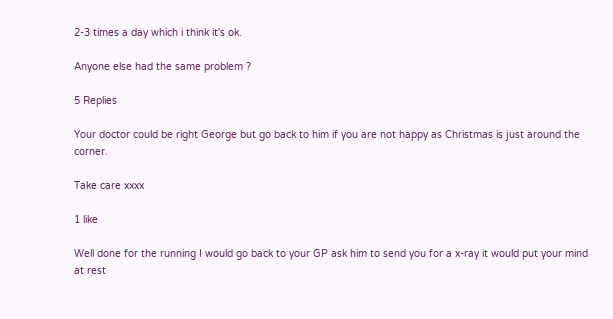2-3 times a day which i think it's ok.

Anyone else had the same problem ?

5 Replies

Your doctor could be right George but go back to him if you are not happy as Christmas is just around the corner.

Take care xxxx

1 like

Well done for the running I would go back to your GP ask him to send you for a x-ray it would put your mind at rest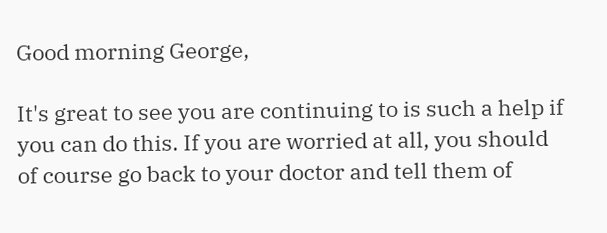Good morning George,

It's great to see you are continuing to is such a help if you can do this. If you are worried at all, you should of course go back to your doctor and tell them of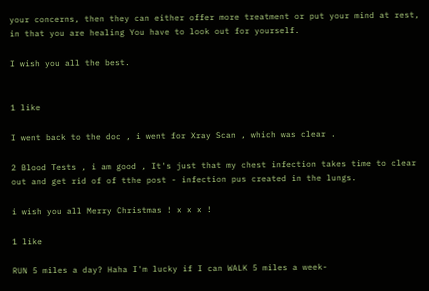your concerns, then they can either offer more treatment or put your mind at rest, in that you are healing You have to look out for yourself.

I wish you all the best.


1 like

I went back to the doc , i went for Xray Scan , which was clear .

2 Blood Tests , i am good , It's just that my chest infection takes time to clear out and get rid of of tthe post - infection pus created in the lungs.

i wish you all Merry Christmas ! x x x !

1 like

RUN 5 miles a day? Haha I'm lucky if I can WALK 5 miles a week-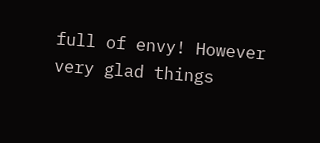full of envy! However very glad things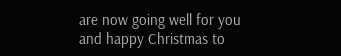are now going well for you and happy Christmas to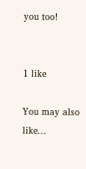you too!


1 like

You may also like...